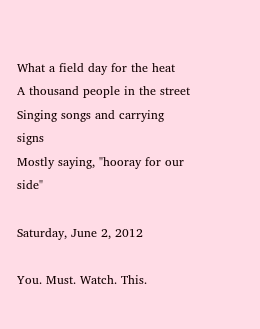What a field day for the heat
A thousand people in the street
Singing songs and carrying signs
Mostly saying, "hooray for our side"

Saturday, June 2, 2012

You. Must. Watch. This.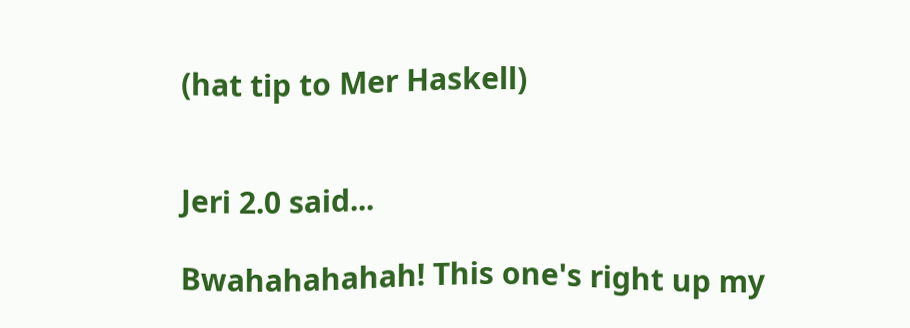(hat tip to Mer Haskell)


Jeri 2.0 said...

Bwahahahahah! This one's right up my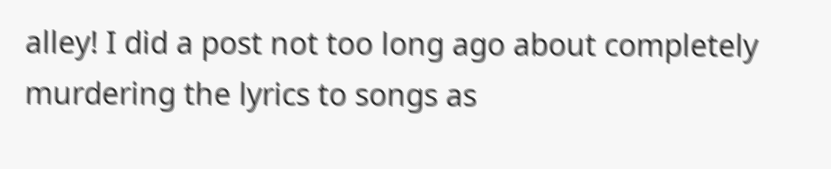alley! I did a post not too long ago about completely murdering the lyrics to songs as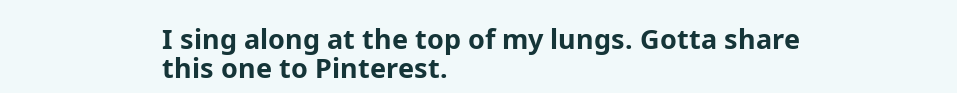I sing along at the top of my lungs. Gotta share this one to Pinterest.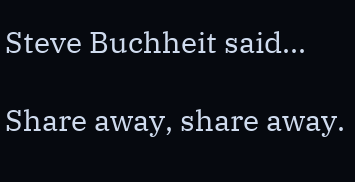Steve Buchheit said...

Share away, share away.